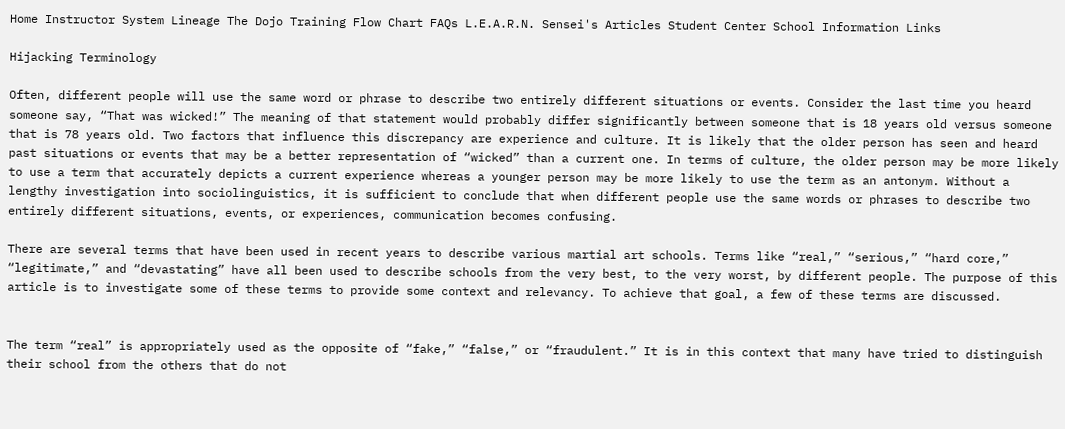Home Instructor System Lineage The Dojo Training Flow Chart FAQs L.E.A.R.N. Sensei's Articles Student Center School Information Links

Hijacking Terminology

Often, different people will use the same word or phrase to describe two entirely different situations or events. Consider the last time you heard someone say, “That was wicked!” The meaning of that statement would probably differ significantly between someone that is 18 years old versus someone that is 78 years old. Two factors that influence this discrepancy are experience and culture. It is likely that the older person has seen and heard past situations or events that may be a better representation of “wicked” than a current one. In terms of culture, the older person may be more likely to use a term that accurately depicts a current experience whereas a younger person may be more likely to use the term as an antonym. Without a lengthy investigation into sociolinguistics, it is sufficient to conclude that when different people use the same words or phrases to describe two entirely different situations, events, or experiences, communication becomes confusing.

There are several terms that have been used in recent years to describe various martial art schools. Terms like “real,” “serious,” “hard core,” “legitimate,” and “devastating” have all been used to describe schools from the very best, to the very worst, by different people. The purpose of this article is to investigate some of these terms to provide some context and relevancy. To achieve that goal, a few of these terms are discussed.


The term “real” is appropriately used as the opposite of “fake,” “false,” or “fraudulent.” It is in this context that many have tried to distinguish their school from the others that do not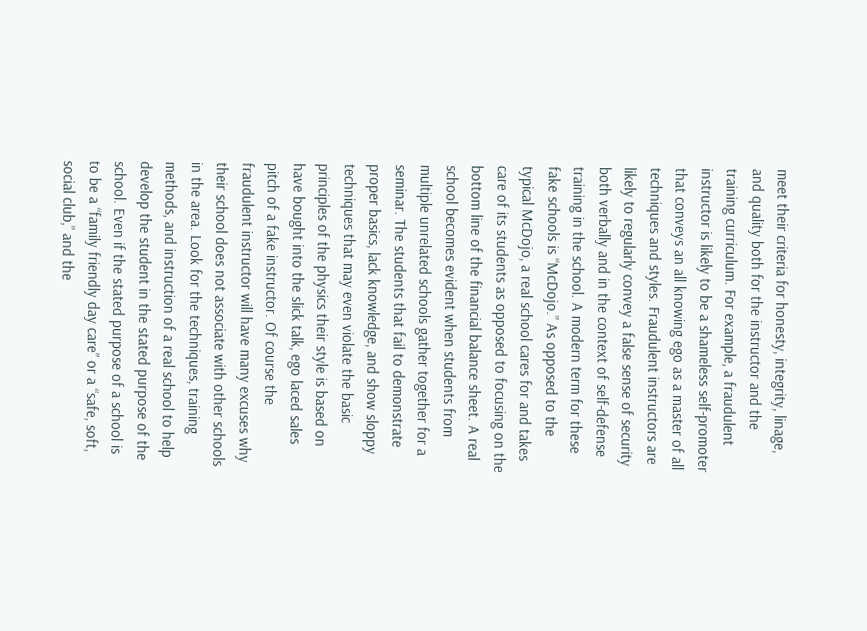meet their criteria for honesty, integrity, linage, and quality both for the instructor and the training curriculum. For example, a fraudulent instructor is likely to be a shameless self-promoter that conveys an all knowing ego as a master of all techniques and styles. Fraudulent instructors are likely to regularly convey a false sense of security both verbally and in the context of self-defense training in the school. A modern term for these fake schools is “McDojo.” As opposed to the typical McDojo, a real school cares for and takes care of its students as opposed to focusing on the bottom line of the financial balance sheet. A real school becomes evident when students from multiple unrelated schools gather together for a seminar. The students that fail to demonstrate proper basics, lack knowledge, and show sloppy techniques that may even violate the basic principles of the physics their style is based on have bought into the slick talk, ego laced sales pitch of a fake instructor. Of course the fraudulent instructor will have many excuses why their school does not associate with other schools in the area. Look for the techniques, training methods, and instruction of a real school to help develop the student in the stated purpose of the school. Even if the stated purpose of a school is to be a “family friendly day care” or a “safe, soft, social club,” and the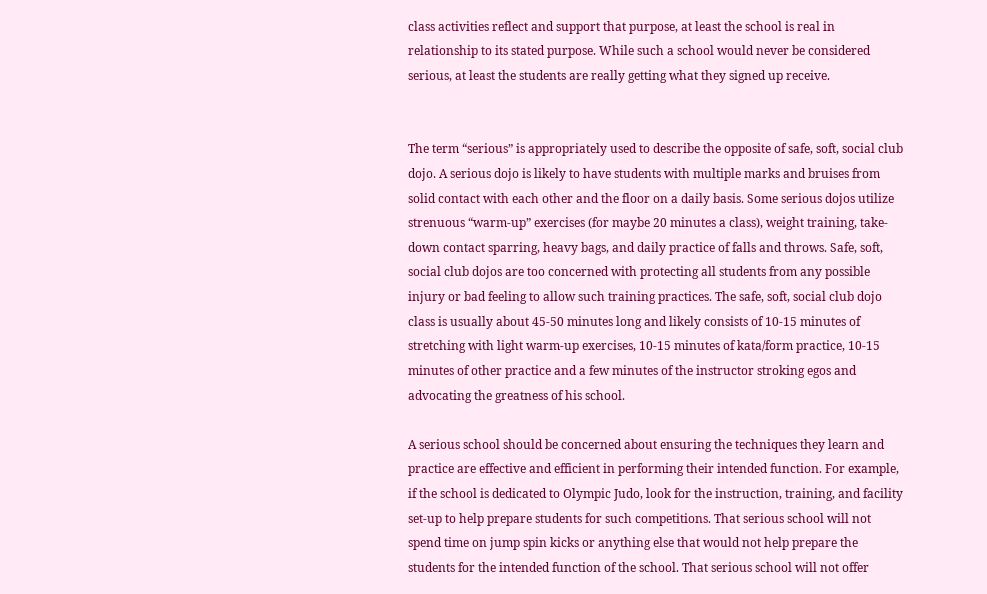class activities reflect and support that purpose, at least the school is real in relationship to its stated purpose. While such a school would never be considered serious, at least the students are really getting what they signed up receive.


The term “serious” is appropriately used to describe the opposite of safe, soft, social club dojo. A serious dojo is likely to have students with multiple marks and bruises from solid contact with each other and the floor on a daily basis. Some serious dojos utilize strenuous “warm-up” exercises (for maybe 20 minutes a class), weight training, take-down contact sparring, heavy bags, and daily practice of falls and throws. Safe, soft, social club dojos are too concerned with protecting all students from any possible injury or bad feeling to allow such training practices. The safe, soft, social club dojo class is usually about 45-50 minutes long and likely consists of 10-15 minutes of stretching with light warm-up exercises, 10-15 minutes of kata/form practice, 10-15 minutes of other practice and a few minutes of the instructor stroking egos and advocating the greatness of his school.

A serious school should be concerned about ensuring the techniques they learn and practice are effective and efficient in performing their intended function. For example, if the school is dedicated to Olympic Judo, look for the instruction, training, and facility set-up to help prepare students for such competitions. That serious school will not spend time on jump spin kicks or anything else that would not help prepare the students for the intended function of the school. That serious school will not offer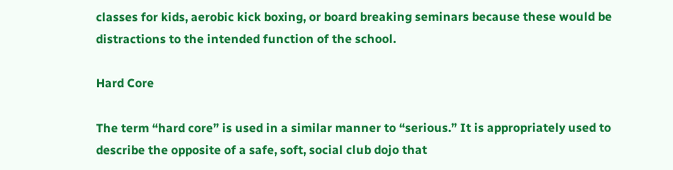classes for kids, aerobic kick boxing, or board breaking seminars because these would be distractions to the intended function of the school.

Hard Core

The term “hard core” is used in a similar manner to “serious.” It is appropriately used to describe the opposite of a safe, soft, social club dojo that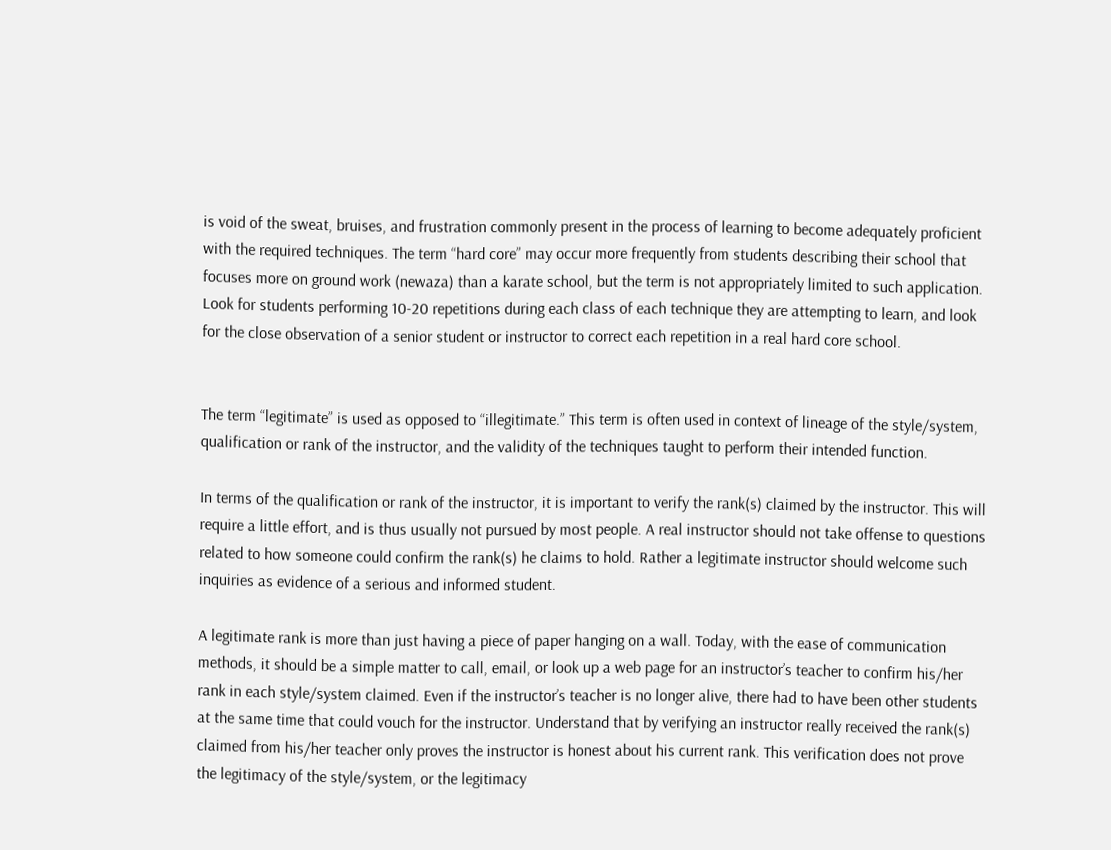is void of the sweat, bruises, and frustration commonly present in the process of learning to become adequately proficient with the required techniques. The term “hard core” may occur more frequently from students describing their school that focuses more on ground work (newaza) than a karate school, but the term is not appropriately limited to such application. Look for students performing 10-20 repetitions during each class of each technique they are attempting to learn, and look for the close observation of a senior student or instructor to correct each repetition in a real hard core school.


The term “legitimate” is used as opposed to “illegitimate.” This term is often used in context of lineage of the style/system, qualification or rank of the instructor, and the validity of the techniques taught to perform their intended function.

In terms of the qualification or rank of the instructor, it is important to verify the rank(s) claimed by the instructor. This will require a little effort, and is thus usually not pursued by most people. A real instructor should not take offense to questions related to how someone could confirm the rank(s) he claims to hold. Rather a legitimate instructor should welcome such inquiries as evidence of a serious and informed student.

A legitimate rank is more than just having a piece of paper hanging on a wall. Today, with the ease of communication methods, it should be a simple matter to call, email, or look up a web page for an instructor’s teacher to confirm his/her rank in each style/system claimed. Even if the instructor’s teacher is no longer alive, there had to have been other students at the same time that could vouch for the instructor. Understand that by verifying an instructor really received the rank(s) claimed from his/her teacher only proves the instructor is honest about his current rank. This verification does not prove the legitimacy of the style/system, or the legitimacy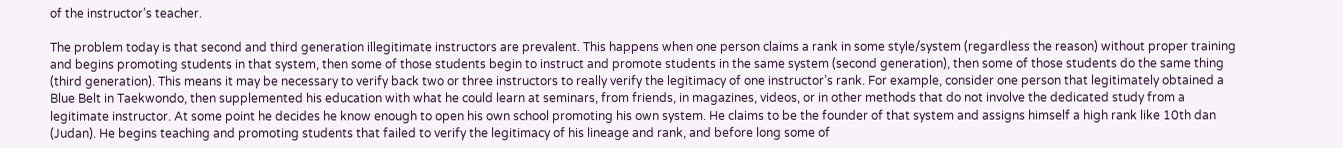of the instructor’s teacher.

The problem today is that second and third generation illegitimate instructors are prevalent. This happens when one person claims a rank in some style/system (regardless the reason) without proper training and begins promoting students in that system, then some of those students begin to instruct and promote students in the same system (second generation), then some of those students do the same thing (third generation). This means it may be necessary to verify back two or three instructors to really verify the legitimacy of one instructor’s rank. For example, consider one person that legitimately obtained a Blue Belt in Taekwondo, then supplemented his education with what he could learn at seminars, from friends, in magazines, videos, or in other methods that do not involve the dedicated study from a legitimate instructor. At some point he decides he know enough to open his own school promoting his own system. He claims to be the founder of that system and assigns himself a high rank like 10th dan (Judan). He begins teaching and promoting students that failed to verify the legitimacy of his lineage and rank, and before long some of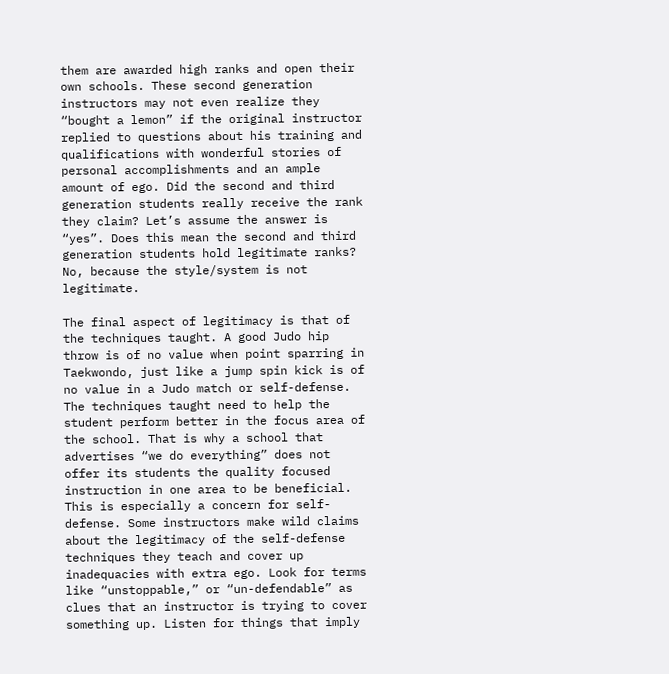them are awarded high ranks and open their own schools. These second generation instructors may not even realize they “bought a lemon” if the original instructor replied to questions about his training and qualifications with wonderful stories of personal accomplishments and an ample amount of ego. Did the second and third generation students really receive the rank they claim? Let’s assume the answer is “yes”. Does this mean the second and third generation students hold legitimate ranks? No, because the style/system is not legitimate.

The final aspect of legitimacy is that of the techniques taught. A good Judo hip throw is of no value when point sparring in Taekwondo, just like a jump spin kick is of no value in a Judo match or self-defense. The techniques taught need to help the student perform better in the focus area of the school. That is why a school that advertises “we do everything” does not offer its students the quality focused instruction in one area to be beneficial. This is especially a concern for self-defense. Some instructors make wild claims about the legitimacy of the self-defense techniques they teach and cover up inadequacies with extra ego. Look for terms like “unstoppable,” or “un-defendable” as clues that an instructor is trying to cover something up. Listen for things that imply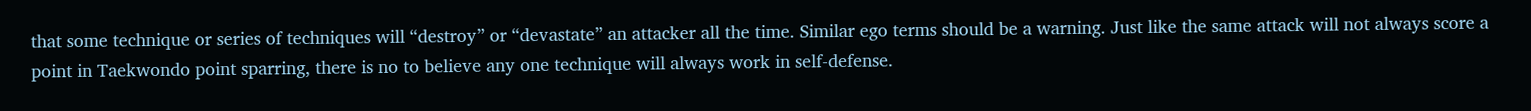that some technique or series of techniques will “destroy” or “devastate” an attacker all the time. Similar ego terms should be a warning. Just like the same attack will not always score a point in Taekwondo point sparring, there is no to believe any one technique will always work in self-defense.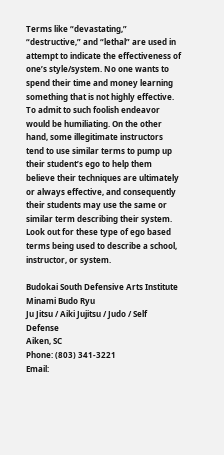Terms like “devastating,” “destructive,” and “lethal” are used in attempt to indicate the effectiveness of one’s style/system. No one wants to spend their time and money learning something that is not highly effective. To admit to such foolish endeavor would be humiliating. On the other hand, some illegitimate instructors tend to use similar terms to pump up their student’s ego to help them believe their techniques are ultimately or always effective, and consequently their students may use the same or similar term describing their system. Look out for these type of ego based terms being used to describe a school, instructor, or system.

Budokai South Defensive Arts Institute
Minami Budo Ryu
Ju Jitsu / Aiki Jujitsu / Judo / Self Defense
Aiken, SC
Phone: (803) 341-3221
Email: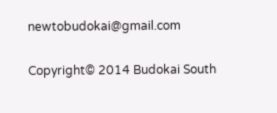newtobudokai@gmail.com

Copyright© 2014 Budokai South